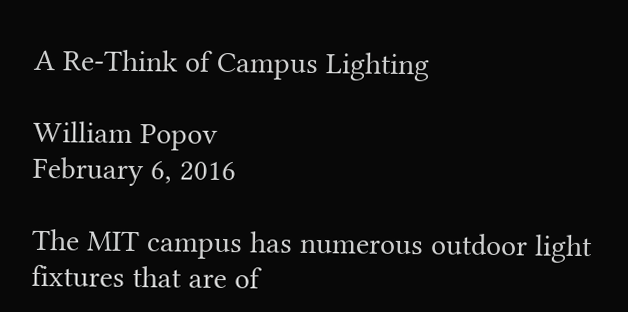A Re-Think of Campus Lighting

William Popov
February 6, 2016

The MIT campus has numerous outdoor light fixtures that are of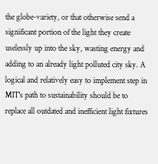the globe-variety, or that otherwise send a significant portion of the light they create uselessly up into the sky, wasting energy and adding to an already light polluted city sky. A logical and relatively easy to implement step in MIT's path to sustainability should be to replace all outdated and inefficient light fixtures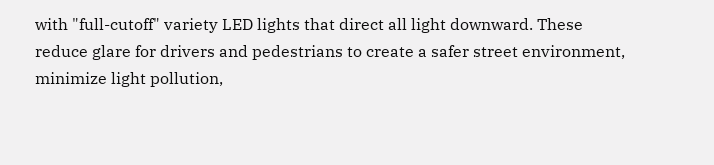with "full-cutoff" variety LED lights that direct all light downward. These reduce glare for drivers and pedestrians to create a safer street environment, minimize light pollution,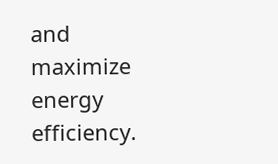and maximize energy efficiency.